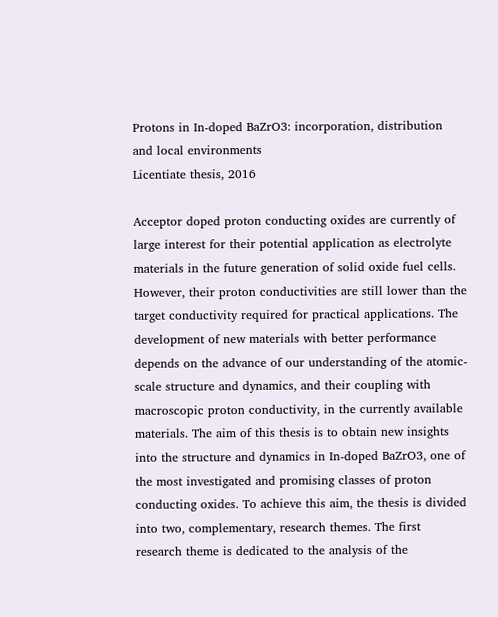Protons in In-doped BaZrO3: incorporation, distribution and local environments
Licentiate thesis, 2016

Acceptor doped proton conducting oxides are currently of large interest for their potential application as electrolyte materials in the future generation of solid oxide fuel cells. However, their proton conductivities are still lower than the target conductivity required for practical applications. The development of new materials with better performance depends on the advance of our understanding of the atomic-scale structure and dynamics, and their coupling with macroscopic proton conductivity, in the currently available materials. The aim of this thesis is to obtain new insights into the structure and dynamics in In-doped BaZrO3, one of the most investigated and promising classes of proton conducting oxides. To achieve this aim, the thesis is divided into two, complementary, research themes. The first research theme is dedicated to the analysis of the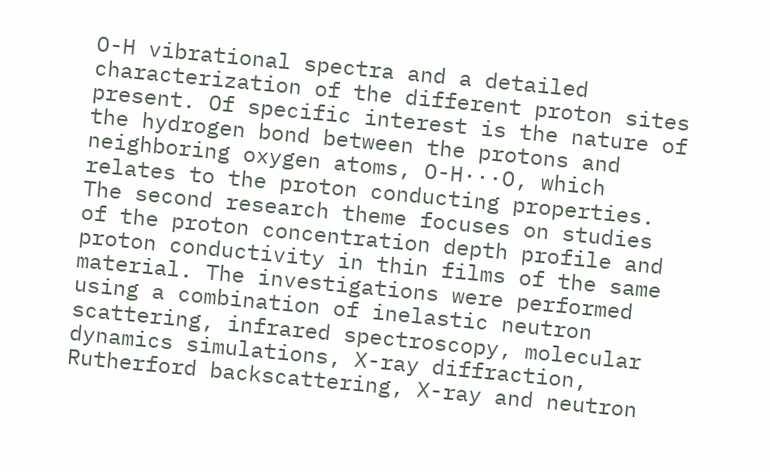O-H vibrational spectra and a detailed characterization of the different proton sites present. Of specific interest is the nature of the hydrogen bond between the protons and neighboring oxygen atoms, O-H···O, which relates to the proton conducting properties. The second research theme focuses on studies of the proton concentration depth profile and proton conductivity in thin films of the same material. The investigations were performed using a combination of inelastic neutron scattering, infrared spectroscopy, molecular dynamics simulations, X-ray diffraction, Rutherford backscattering, X-ray and neutron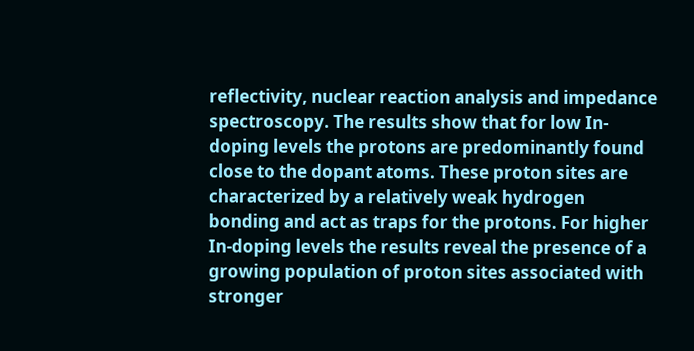reflectivity, nuclear reaction analysis and impedance spectroscopy. The results show that for low In-doping levels the protons are predominantly found close to the dopant atoms. These proton sites are characterized by a relatively weak hydrogen bonding and act as traps for the protons. For higher In-doping levels the results reveal the presence of a growing population of proton sites associated with stronger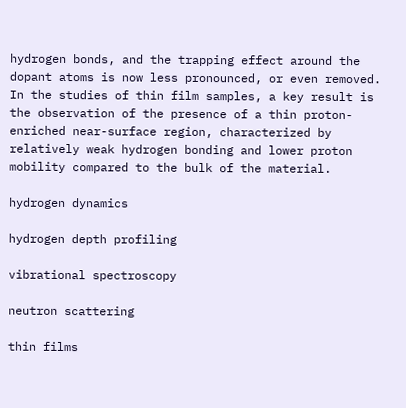hydrogen bonds, and the trapping effect around the dopant atoms is now less pronounced, or even removed. In the studies of thin film samples, a key result is the observation of the presence of a thin proton-enriched near-surface region, characterized by relatively weak hydrogen bonding and lower proton mobility compared to the bulk of the material.

hydrogen dynamics

hydrogen depth profiling

vibrational spectroscopy

neutron scattering

thin films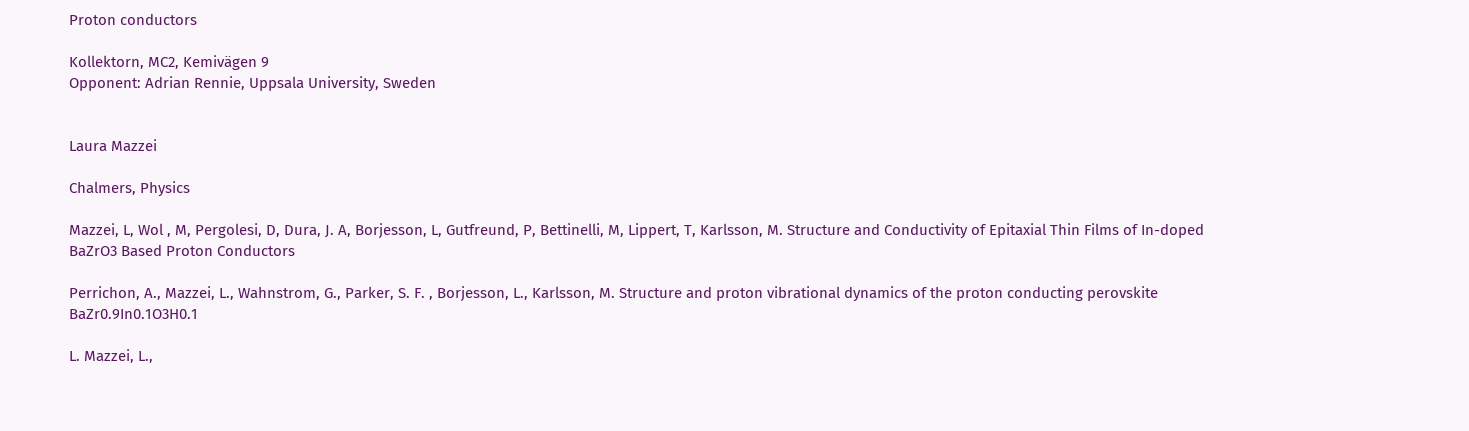Proton conductors

Kollektorn, MC2, Kemivägen 9
Opponent: Adrian Rennie, Uppsala University, Sweden


Laura Mazzei

Chalmers, Physics

Mazzei, L, Wol , M, Pergolesi, D, Dura, J. A, Borjesson, L, Gutfreund, P, Bettinelli, M, Lippert, T, Karlsson, M. Structure and Conductivity of Epitaxial Thin Films of In-doped BaZrO3 Based Proton Conductors

Perrichon, A., Mazzei, L., Wahnstrom, G., Parker, S. F. , Borjesson, L., Karlsson, M. Structure and proton vibrational dynamics of the proton conducting perovskite BaZr0.9In0.1O3H0.1

L. Mazzei, L.,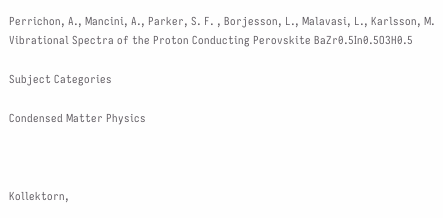Perrichon, A., Mancini, A., Parker, S. F. , Borjesson, L., Malavasi, L., Karlsson, M. Vibrational Spectra of the Proton Conducting Perovskite BaZr0.5In0.5O3H0.5

Subject Categories

Condensed Matter Physics



Kollektorn,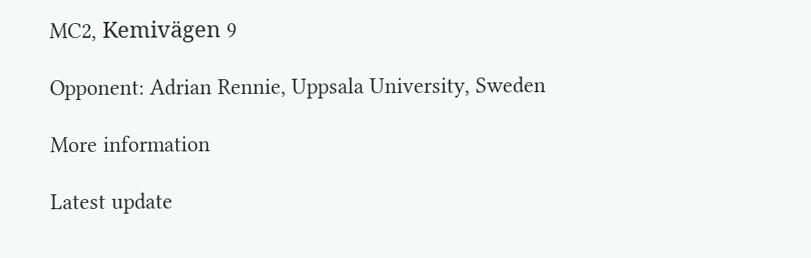MC2, Kemivägen 9

Opponent: Adrian Rennie, Uppsala University, Sweden

More information

Latest update